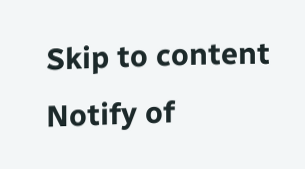Skip to content
Notify of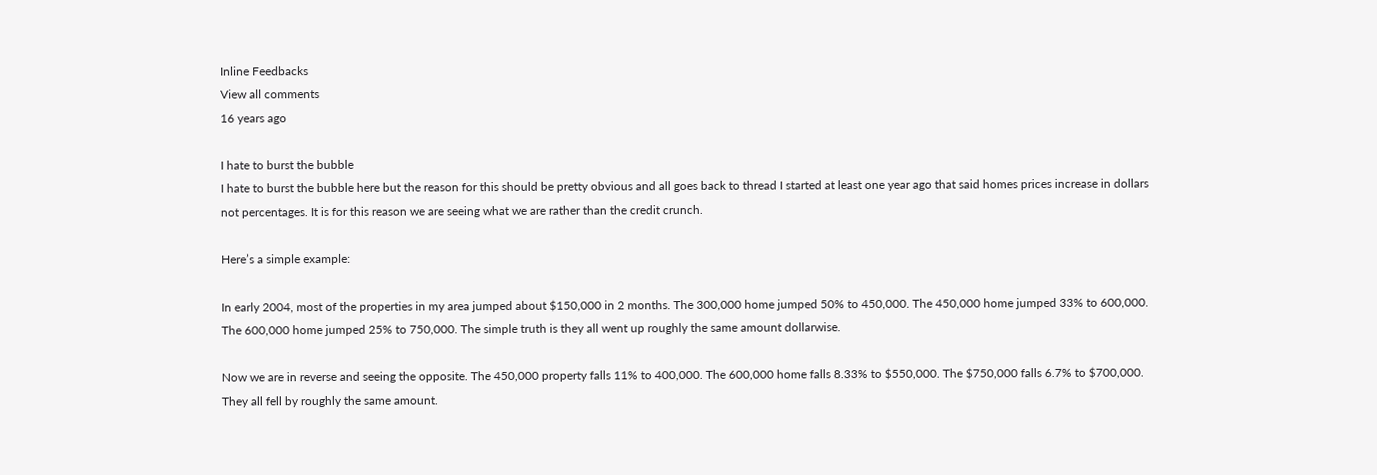Inline Feedbacks
View all comments
16 years ago

I hate to burst the bubble
I hate to burst the bubble here but the reason for this should be pretty obvious and all goes back to thread I started at least one year ago that said homes prices increase in dollars not percentages. It is for this reason we are seeing what we are rather than the credit crunch.

Here’s a simple example:

In early 2004, most of the properties in my area jumped about $150,000 in 2 months. The 300,000 home jumped 50% to 450,000. The 450,000 home jumped 33% to 600,000. The 600,000 home jumped 25% to 750,000. The simple truth is they all went up roughly the same amount dollarwise.

Now we are in reverse and seeing the opposite. The 450,000 property falls 11% to 400,000. The 600,000 home falls 8.33% to $550,000. The $750,000 falls 6.7% to $700,000. They all fell by roughly the same amount.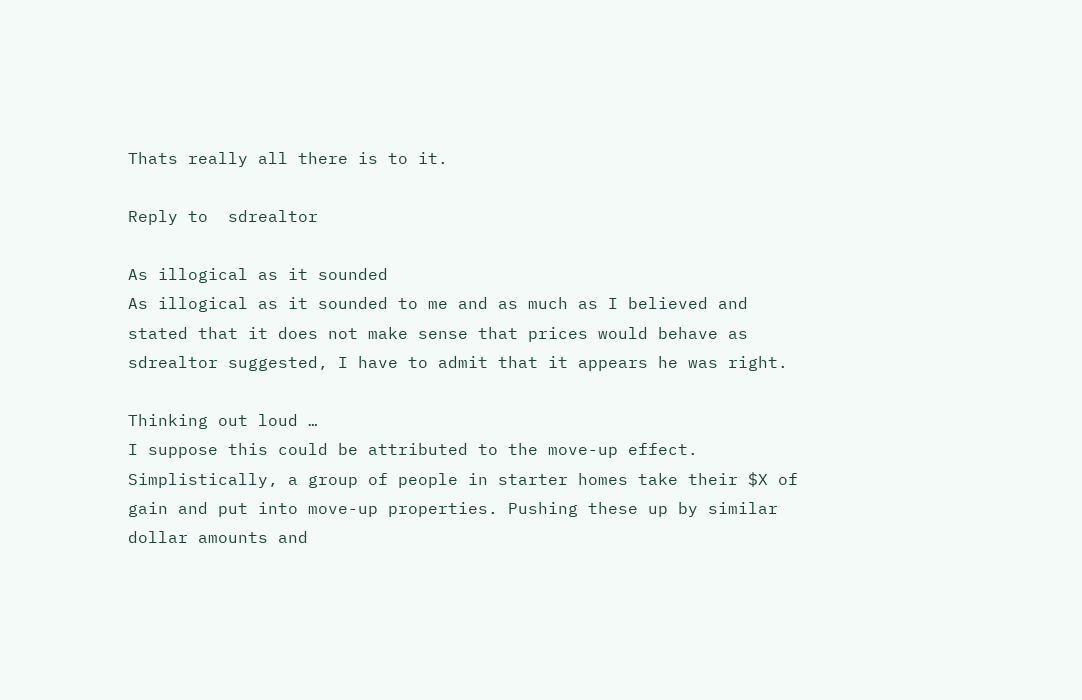Thats really all there is to it.

Reply to  sdrealtor

As illogical as it sounded
As illogical as it sounded to me and as much as I believed and stated that it does not make sense that prices would behave as sdrealtor suggested, I have to admit that it appears he was right.

Thinking out loud …
I suppose this could be attributed to the move-up effect. Simplistically, a group of people in starter homes take their $X of gain and put into move-up properties. Pushing these up by similar dollar amounts and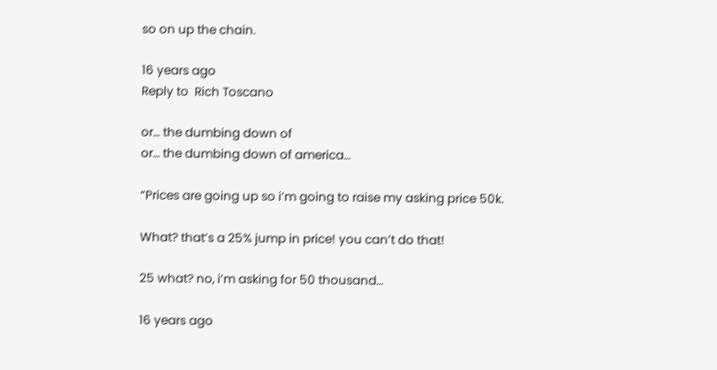so on up the chain.

16 years ago
Reply to  Rich Toscano

or… the dumbing down of
or… the dumbing down of america…

“Prices are going up so i’m going to raise my asking price 50k.

What? that’s a 25% jump in price! you can’t do that!

25 what? no, i’m asking for 50 thousand…

16 years ago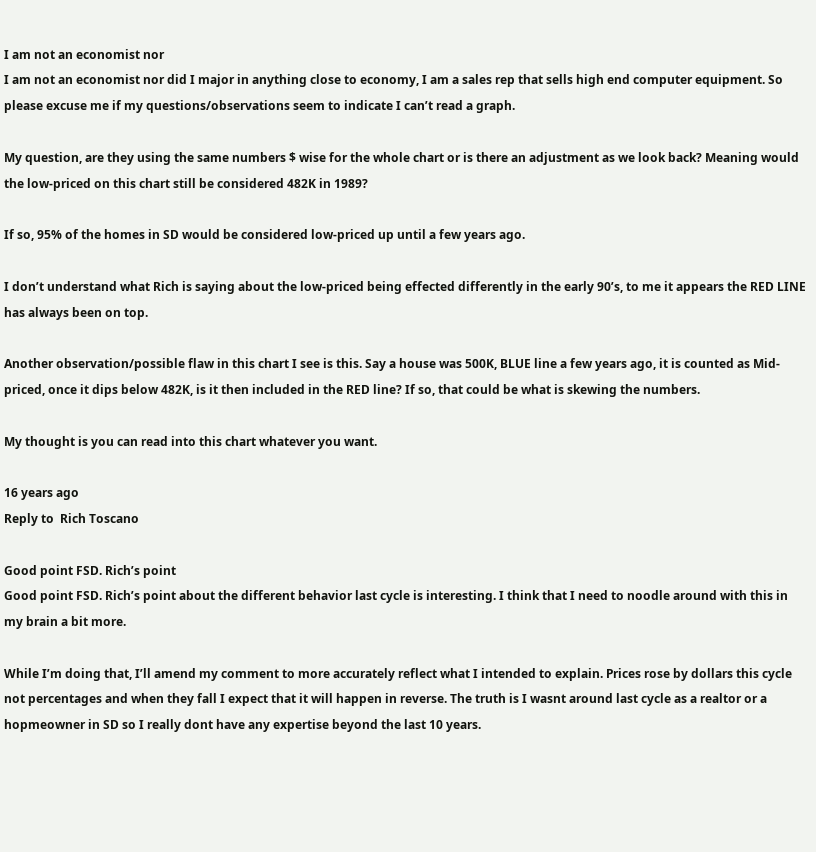I am not an economist nor
I am not an economist nor did I major in anything close to economy, I am a sales rep that sells high end computer equipment. So please excuse me if my questions/observations seem to indicate I can’t read a graph.

My question, are they using the same numbers $ wise for the whole chart or is there an adjustment as we look back? Meaning would the low-priced on this chart still be considered 482K in 1989?

If so, 95% of the homes in SD would be considered low-priced up until a few years ago.

I don’t understand what Rich is saying about the low-priced being effected differently in the early 90’s, to me it appears the RED LINE has always been on top.

Another observation/possible flaw in this chart I see is this. Say a house was 500K, BLUE line a few years ago, it is counted as Mid-priced, once it dips below 482K, is it then included in the RED line? If so, that could be what is skewing the numbers.

My thought is you can read into this chart whatever you want.

16 years ago
Reply to  Rich Toscano

Good point FSD. Rich’s point
Good point FSD. Rich’s point about the different behavior last cycle is interesting. I think that I need to noodle around with this in my brain a bit more.

While I’m doing that, I’ll amend my comment to more accurately reflect what I intended to explain. Prices rose by dollars this cycle not percentages and when they fall I expect that it will happen in reverse. The truth is I wasnt around last cycle as a realtor or a hopmeowner in SD so I really dont have any expertise beyond the last 10 years.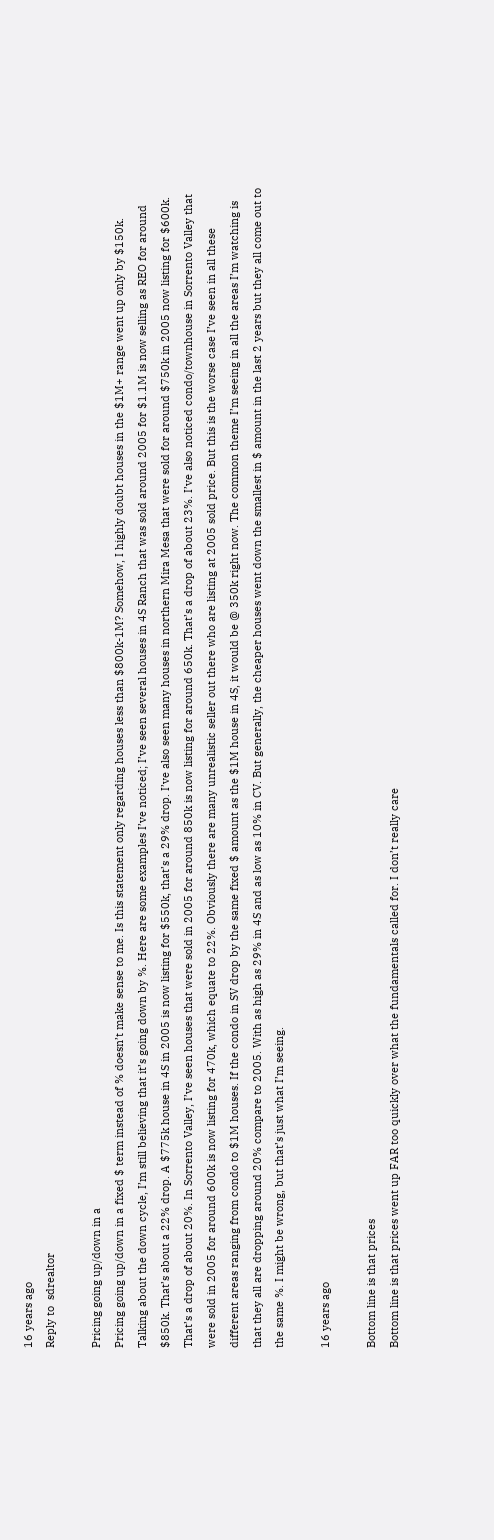16 years ago
Reply to  sdrealtor

Pricing going up/down in a
Pricing going up/down in a fixed $ term instead of % doesn’t make sense to me. Is this statement only regarding houses less than $800k-1M? Somehow, I highly doubt houses in the $1M+ range went up only by $150k. Talking about the down cycle, I’m still believing that it’s going down by %. Here are some examples I’ve noticed; I’ve seen several houses in 4S Ranch that was sold around 2005 for $1.1M is now selling as REO for around $850k. That’s about a 22% drop. A $775k house in 4S in 2005 is now listing for $550k, that’s a 29% drop. I’ve also seen many houses in northern Mira Mesa that were sold for around $750k in 2005 now listing for $600k. That’s a drop of about 20%. In Sorrento Valley, I’ve seen houses that were sold in 2005 for around 850k is now listing for around 650k. That’s a drop of about 23%. I’ve also noticed condo/townhouse in Sorrento Valley that were sold in 2005 for around 600k is now listing for 470k, which equate to 22%. Obviously there are many unrealistic seller out there who are listing at 2005 sold price. But this is the worse case I’ve seen in all these different areas ranging from condo to $1M houses. If the condo in SV drop by the same fixed $ amount as the $1M house in 4S, it would be @ 350k right now. The common theme I’m seeing in all the areas I’m watching is that they all are dropping around 20% compare to 2005. With as high as 29% in 4S and as low as 10% in CV. But generally, the cheaper houses went down the smallest in $ amount in the last 2 years but they all come out to the same %. I might be wrong, but that’s just what I’m seeing.

16 years ago

Bottom line is that prices
Bottom line is that prices went up FAR too quickly over what the fundamentals called for. I don’t really care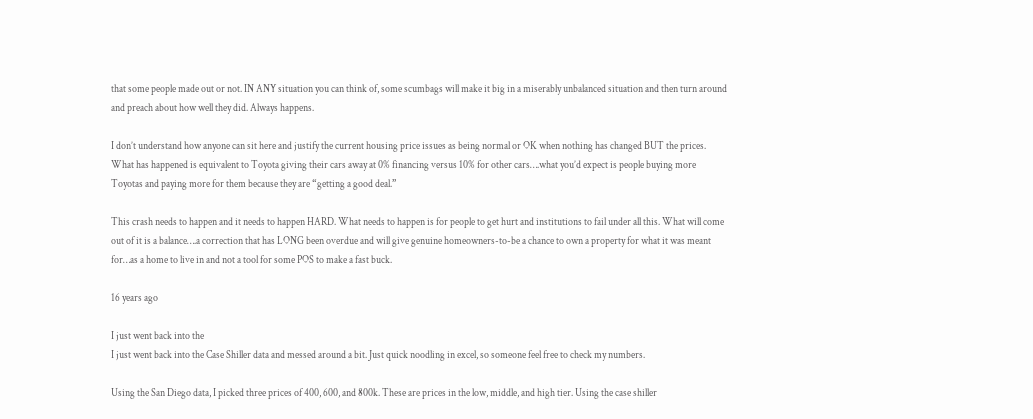that some people made out or not. IN ANY situation you can think of, some scumbags will make it big in a miserably unbalanced situation and then turn around and preach about how well they did. Always happens.

I don’t understand how anyone can sit here and justify the current housing price issues as being normal or OK when nothing has changed BUT the prices. What has happened is equivalent to Toyota giving their cars away at 0% financing versus 10% for other cars….what you’d expect is people buying more Toyotas and paying more for them because they are “getting a good deal.”

This crash needs to happen and it needs to happen HARD. What needs to happen is for people to get hurt and institutions to fail under all this. What will come out of it is a balance….a correction that has LONG been overdue and will give genuine homeowners-to-be a chance to own a property for what it was meant for…as a home to live in and not a tool for some POS to make a fast buck.

16 years ago

I just went back into the
I just went back into the Case Shiller data and messed around a bit. Just quick noodling in excel, so someone feel free to check my numbers.

Using the San Diego data, I picked three prices of 400, 600, and 800k. These are prices in the low, middle, and high tier. Using the case shiller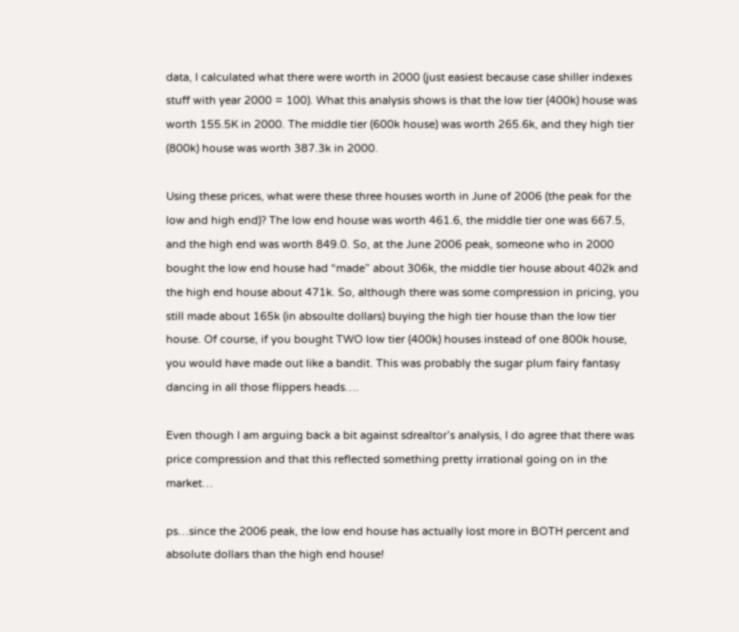data, I calculated what there were worth in 2000 (just easiest because case shiller indexes stuff with year 2000 = 100). What this analysis shows is that the low tier (400k) house was worth 155.5K in 2000. The middle tier (600k house) was worth 265.6k, and they high tier (800k) house was worth 387.3k in 2000.

Using these prices, what were these three houses worth in June of 2006 (the peak for the low and high end)? The low end house was worth 461.6, the middle tier one was 667.5, and the high end was worth 849.0. So, at the June 2006 peak, someone who in 2000 bought the low end house had “made” about 306k, the middle tier house about 402k and the high end house about 471k. So, although there was some compression in pricing, you still made about 165k (in absoulte dollars) buying the high tier house than the low tier house. Of course, if you bought TWO low tier (400k) houses instead of one 800k house, you would have made out like a bandit. This was probably the sugar plum fairy fantasy dancing in all those flippers heads….

Even though I am arguing back a bit against sdrealtor’s analysis, I do agree that there was price compression and that this reflected something pretty irrational going on in the market…

ps…since the 2006 peak, the low end house has actually lost more in BOTH percent and absolute dollars than the high end house!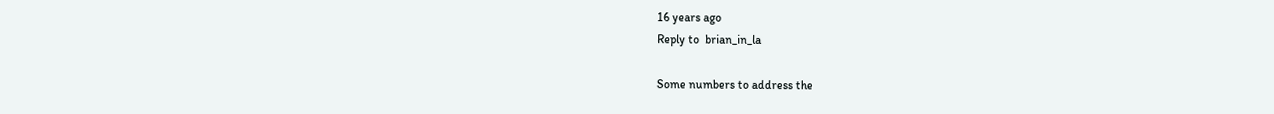16 years ago
Reply to  brian_in_la

Some numbers to address the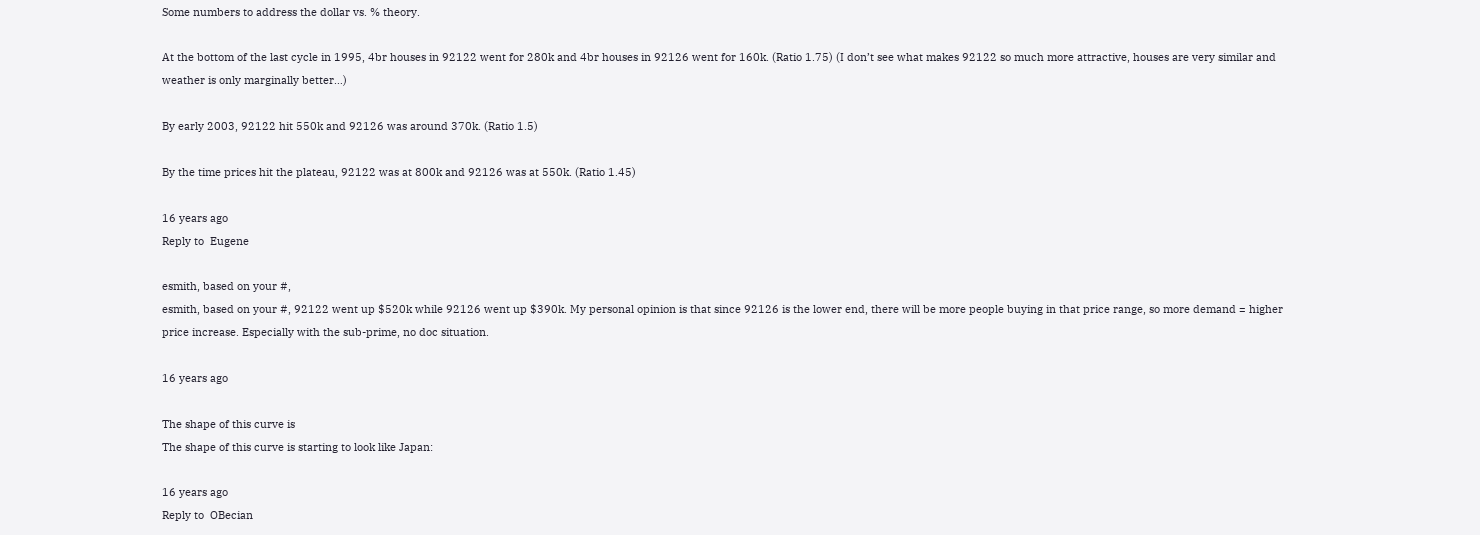Some numbers to address the dollar vs. % theory.

At the bottom of the last cycle in 1995, 4br houses in 92122 went for 280k and 4br houses in 92126 went for 160k. (Ratio 1.75) (I don’t see what makes 92122 so much more attractive, houses are very similar and weather is only marginally better…)

By early 2003, 92122 hit 550k and 92126 was around 370k. (Ratio 1.5)

By the time prices hit the plateau, 92122 was at 800k and 92126 was at 550k. (Ratio 1.45)

16 years ago
Reply to  Eugene

esmith, based on your #,
esmith, based on your #, 92122 went up $520k while 92126 went up $390k. My personal opinion is that since 92126 is the lower end, there will be more people buying in that price range, so more demand = higher price increase. Especially with the sub-prime, no doc situation.

16 years ago

The shape of this curve is
The shape of this curve is starting to look like Japan:

16 years ago
Reply to  OBecian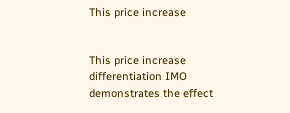This price increase


This price increase differentiation IMO demonstrates the effect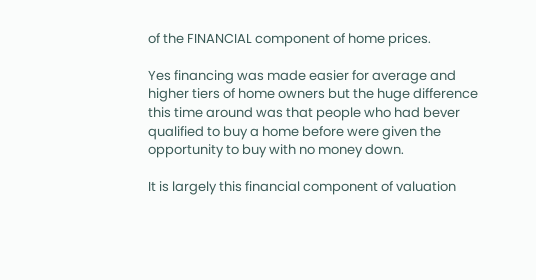of the FINANCIAL component of home prices.

Yes financing was made easier for average and higher tiers of home owners but the huge difference this time around was that people who had bever qualified to buy a home before were given the opportunity to buy with no money down.

It is largely this financial component of valuation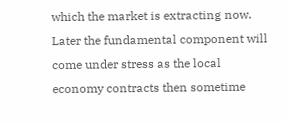which the market is extracting now. Later the fundamental component will come under stress as the local economy contracts then sometime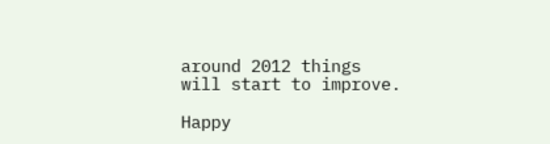around 2012 things will start to improve.

Happy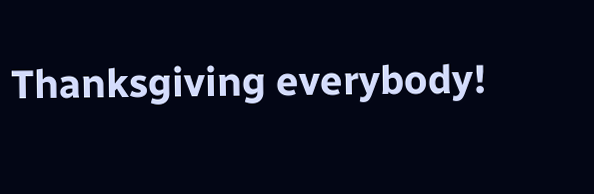Thanksgiving everybody!